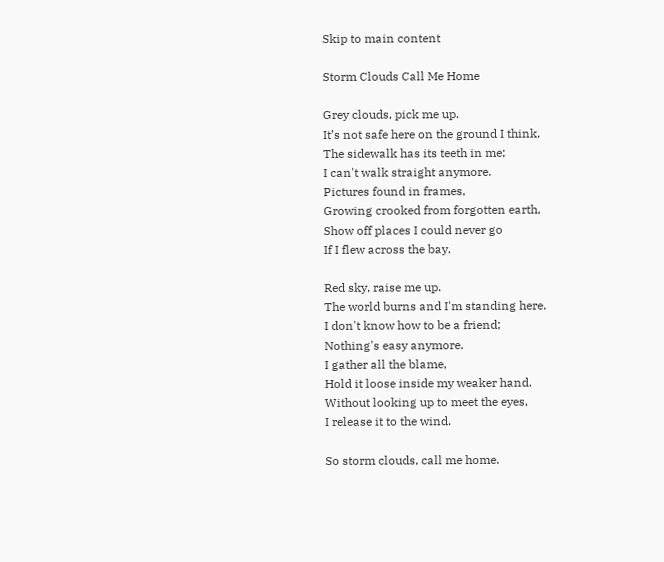Skip to main content

Storm Clouds Call Me Home

Grey clouds, pick me up.
It’s not safe here on the ground I think.
The sidewalk has its teeth in me;
I can't walk straight anymore.
Pictures found in frames,
Growing crooked from forgotten earth,
Show off places I could never go
If I flew across the bay.

Red sky, raise me up.
The world burns and I'm standing here.
I don't know how to be a friend;
Nothing's easy anymore.
I gather all the blame,
Hold it loose inside my weaker hand.
Without looking up to meet the eyes,
I release it to the wind.

So storm clouds, call me home.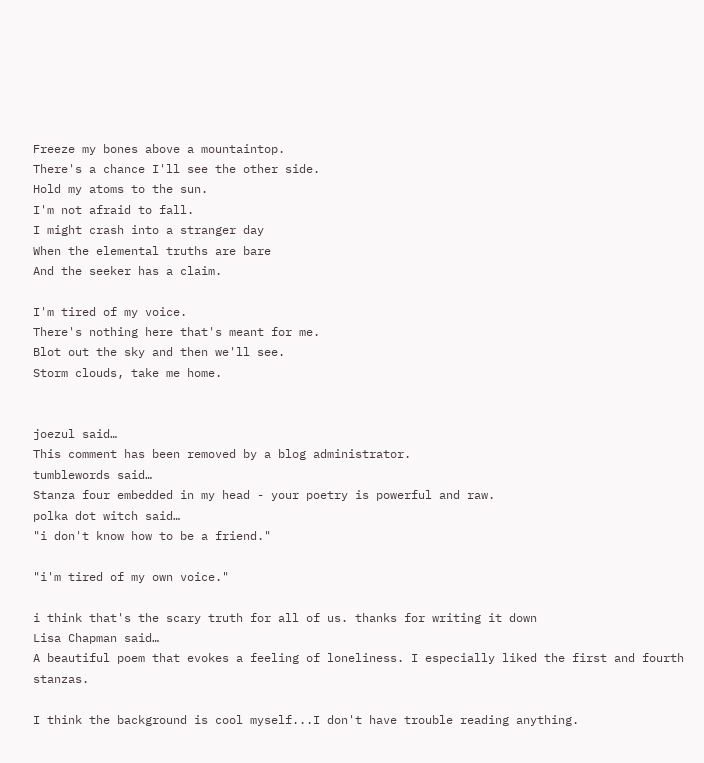Freeze my bones above a mountaintop.
There's a chance I'll see the other side.
Hold my atoms to the sun.
I'm not afraid to fall.
I might crash into a stranger day
When the elemental truths are bare
And the seeker has a claim.

I'm tired of my voice.
There's nothing here that's meant for me.
Blot out the sky and then we'll see.
Storm clouds, take me home.


joezul said…
This comment has been removed by a blog administrator.
tumblewords said…
Stanza four embedded in my head - your poetry is powerful and raw.
polka dot witch said…
"i don't know how to be a friend."

"i'm tired of my own voice."

i think that's the scary truth for all of us. thanks for writing it down
Lisa Chapman said…
A beautiful poem that evokes a feeling of loneliness. I especially liked the first and fourth stanzas.

I think the background is cool myself...I don't have trouble reading anything.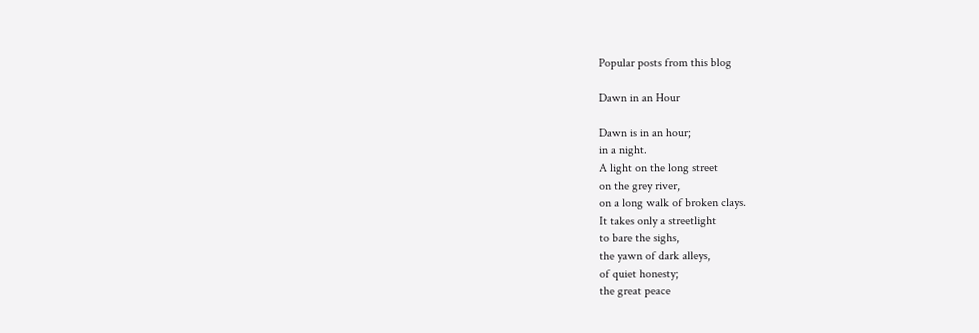Popular posts from this blog

Dawn in an Hour

Dawn is in an hour;
in a night.
A light on the long street
on the grey river,
on a long walk of broken clays.
It takes only a streetlight
to bare the sighs,
the yawn of dark alleys,
of quiet honesty;
the great peace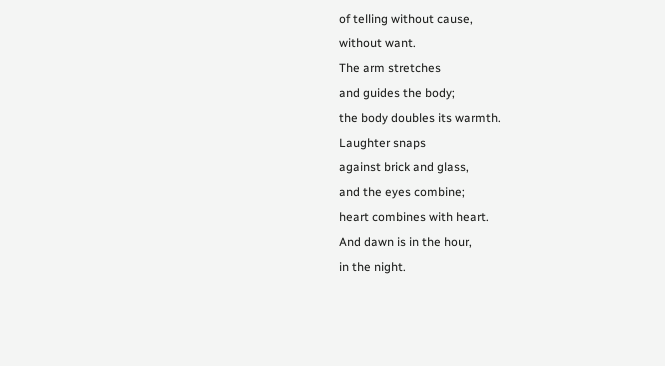of telling without cause,
without want.
The arm stretches
and guides the body;
the body doubles its warmth.
Laughter snaps
against brick and glass,
and the eyes combine;
heart combines with heart.
And dawn is in the hour,
in the night.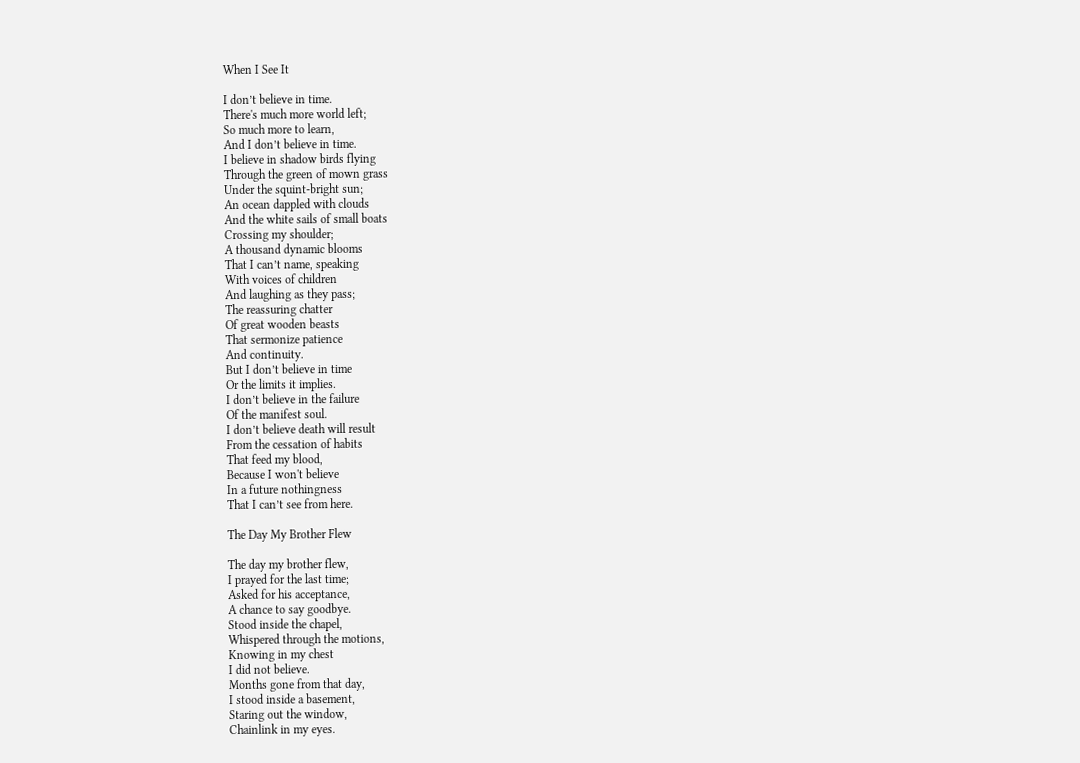When I See It

I don’t believe in time.
There's much more world left;
So much more to learn,
And I don’t believe in time.
I believe in shadow birds flying
Through the green of mown grass
Under the squint-bright sun;
An ocean dappled with clouds
And the white sails of small boats
Crossing my shoulder;
A thousand dynamic blooms
That I can’t name, speaking
With voices of children
And laughing as they pass;
The reassuring chatter
Of great wooden beasts
That sermonize patience
And continuity.
But I don’t believe in time
Or the limits it implies.
I don’t believe in the failure
Of the manifest soul.
I don’t believe death will result
From the cessation of habits
That feed my blood,
Because I won't believe
In a future nothingness
That I can’t see from here.

The Day My Brother Flew

The day my brother flew,
I prayed for the last time;
Asked for his acceptance,
A chance to say goodbye.
Stood inside the chapel,
Whispered through the motions,
Knowing in my chest
I did not believe.
Months gone from that day,
I stood inside a basement,
Staring out the window,
Chainlink in my eyes.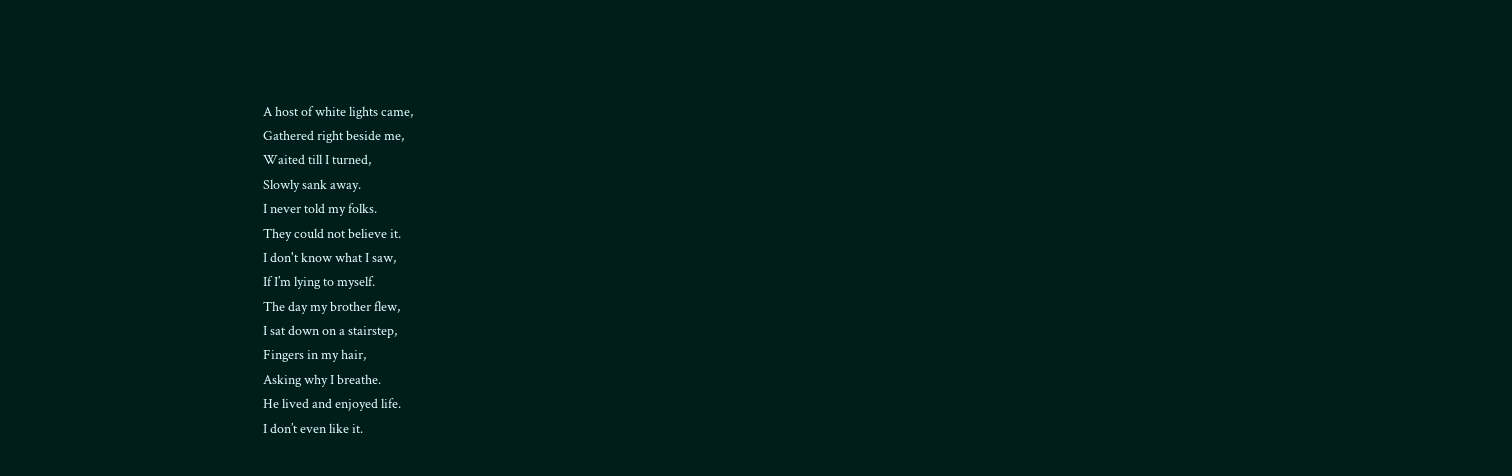A host of white lights came,
Gathered right beside me,
Waited till I turned,
Slowly sank away.
I never told my folks.
They could not believe it.
I don't know what I saw,
If I’m lying to myself.
The day my brother flew,
I sat down on a stairstep,
Fingers in my hair,
Asking why I breathe.
He lived and enjoyed life.
I don’t even like it.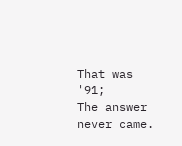That was '91;
The answer never came.